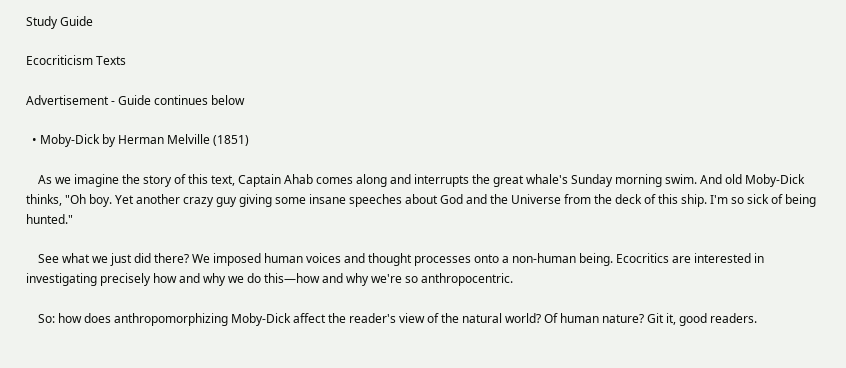Study Guide

Ecocriticism Texts

Advertisement - Guide continues below

  • Moby-Dick by Herman Melville (1851)

    As we imagine the story of this text, Captain Ahab comes along and interrupts the great whale's Sunday morning swim. And old Moby-Dick thinks, "Oh boy. Yet another crazy guy giving some insane speeches about God and the Universe from the deck of this ship. I'm so sick of being hunted."

    See what we just did there? We imposed human voices and thought processes onto a non-human being. Ecocritics are interested in investigating precisely how and why we do this—how and why we're so anthropocentric.

    So: how does anthropomorphizing Moby-Dick affect the reader's view of the natural world? Of human nature? Git it, good readers.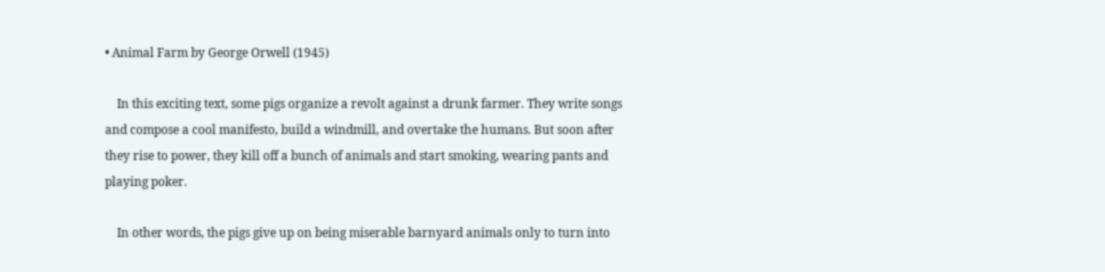• Animal Farm by George Orwell (1945)

    In this exciting text, some pigs organize a revolt against a drunk farmer. They write songs and compose a cool manifesto, build a windmill, and overtake the humans. But soon after they rise to power, they kill off a bunch of animals and start smoking, wearing pants and playing poker.

    In other words, the pigs give up on being miserable barnyard animals only to turn into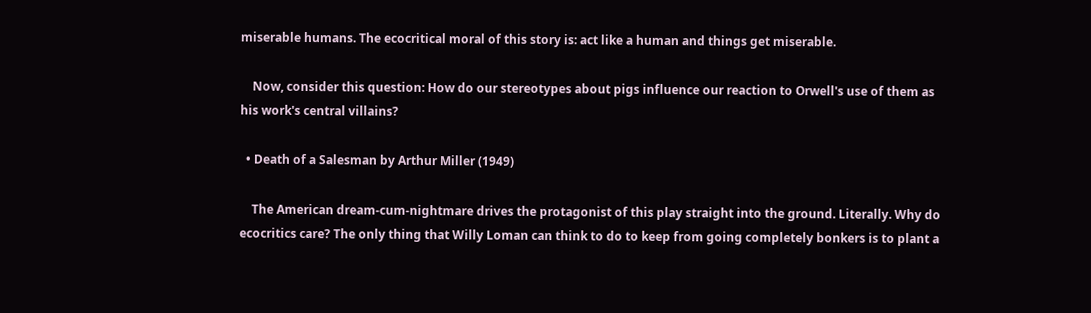miserable humans. The ecocritical moral of this story is: act like a human and things get miserable.

    Now, consider this question: How do our stereotypes about pigs influence our reaction to Orwell's use of them as his work's central villains?

  • Death of a Salesman by Arthur Miller (1949)

    The American dream-cum-nightmare drives the protagonist of this play straight into the ground. Literally. Why do ecocritics care? The only thing that Willy Loman can think to do to keep from going completely bonkers is to plant a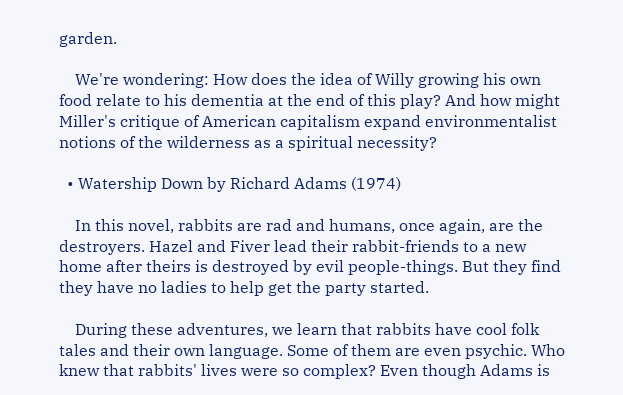garden.

    We're wondering: How does the idea of Willy growing his own food relate to his dementia at the end of this play? And how might Miller's critique of American capitalism expand environmentalist notions of the wilderness as a spiritual necessity?

  • Watership Down by Richard Adams (1974)

    In this novel, rabbits are rad and humans, once again, are the destroyers. Hazel and Fiver lead their rabbit-friends to a new home after theirs is destroyed by evil people-things. But they find they have no ladies to help get the party started.

    During these adventures, we learn that rabbits have cool folk tales and their own language. Some of them are even psychic. Who knew that rabbits' lives were so complex? Even though Adams is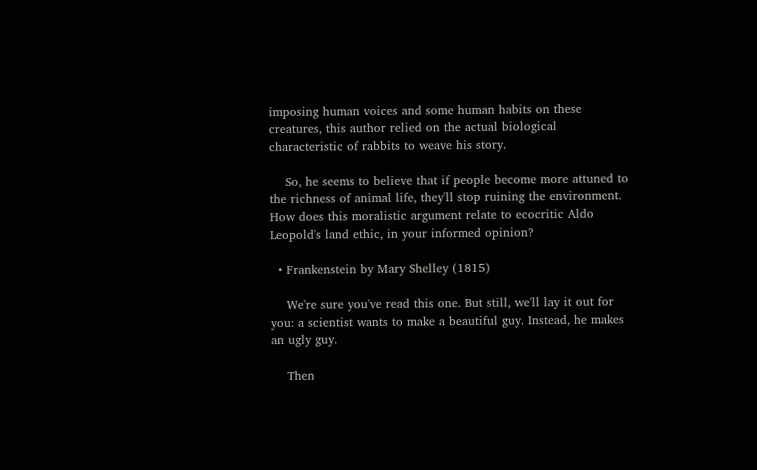imposing human voices and some human habits on these creatures, this author relied on the actual biological characteristic of rabbits to weave his story.

    So, he seems to believe that if people become more attuned to the richness of animal life, they'll stop ruining the environment. How does this moralistic argument relate to ecocritic Aldo Leopold's land ethic, in your informed opinion?

  • Frankenstein by Mary Shelley (1815)

    We're sure you've read this one. But still, we'll lay it out for you: a scientist wants to make a beautiful guy. Instead, he makes an ugly guy.

    Then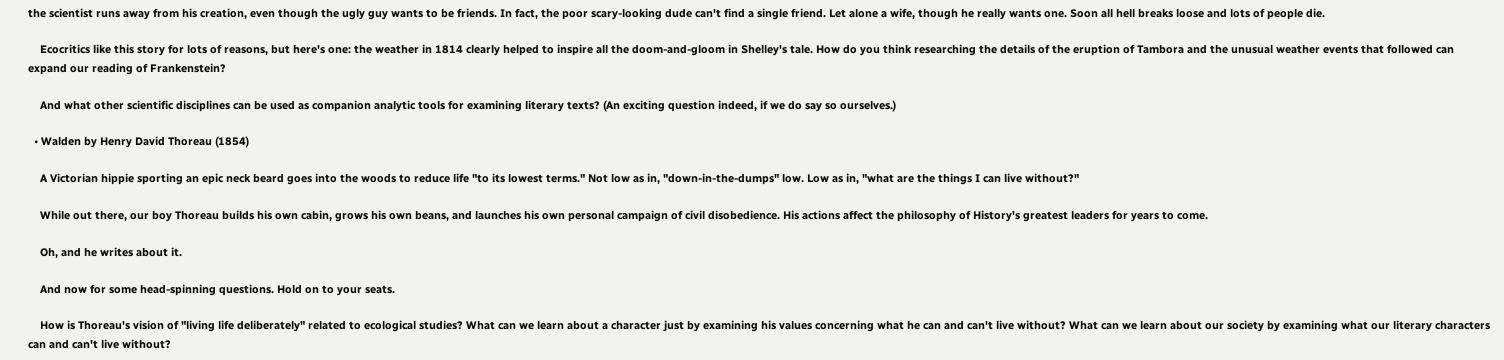the scientist runs away from his creation, even though the ugly guy wants to be friends. In fact, the poor scary-looking dude can't find a single friend. Let alone a wife, though he really wants one. Soon all hell breaks loose and lots of people die.

    Ecocritics like this story for lots of reasons, but here's one: the weather in 1814 clearly helped to inspire all the doom-and-gloom in Shelley's tale. How do you think researching the details of the eruption of Tambora and the unusual weather events that followed can expand our reading of Frankenstein?

    And what other scientific disciplines can be used as companion analytic tools for examining literary texts? (An exciting question indeed, if we do say so ourselves.)

  • Walden by Henry David Thoreau (1854)

    A Victorian hippie sporting an epic neck beard goes into the woods to reduce life "to its lowest terms." Not low as in, "down-in-the-dumps" low. Low as in, "what are the things I can live without?"

    While out there, our boy Thoreau builds his own cabin, grows his own beans, and launches his own personal campaign of civil disobedience. His actions affect the philosophy of History's greatest leaders for years to come.

    Oh, and he writes about it.

    And now for some head-spinning questions. Hold on to your seats.

    How is Thoreau's vision of "living life deliberately" related to ecological studies? What can we learn about a character just by examining his values concerning what he can and can't live without? What can we learn about our society by examining what our literary characters can and can't live without?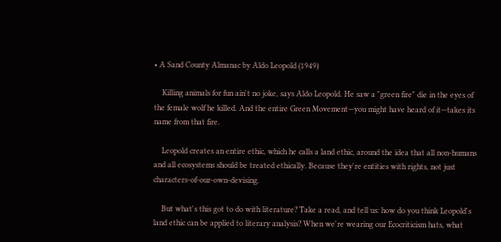• A Sand County Almanac by Aldo Leopold (1949)

    Killing animals for fun ain't no joke, says Aldo Leopold. He saw a "green fire" die in the eyes of the female wolf he killed. And the entire Green Movement—you might have heard of it—takes its name from that fire.

    Leopold creates an entire ethic, which he calls a land ethic, around the idea that all non-humans and all ecosystems should be treated ethically. Because they're entities with rights, not just characters-of-our-own-devising.

    But what's this got to do with literature? Take a read, and tell us: how do you think Leopold's land ethic can be applied to literary analysis? When we're wearing our Ecocriticism hats, what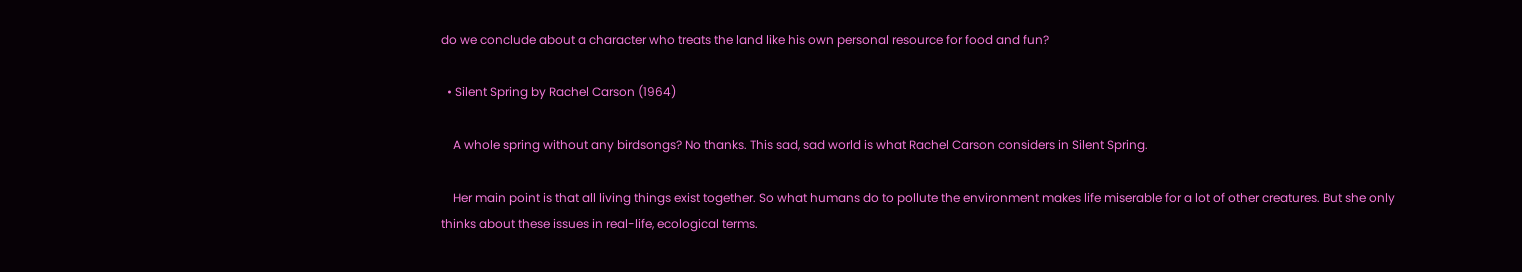do we conclude about a character who treats the land like his own personal resource for food and fun?

  • Silent Spring by Rachel Carson (1964)

    A whole spring without any birdsongs? No thanks. This sad, sad world is what Rachel Carson considers in Silent Spring.

    Her main point is that all living things exist together. So what humans do to pollute the environment makes life miserable for a lot of other creatures. But she only thinks about these issues in real-life, ecological terms.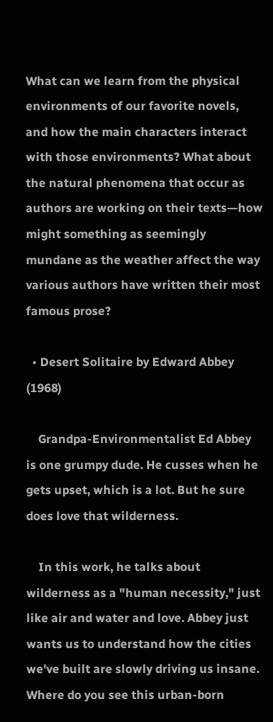What can we learn from the physical environments of our favorite novels, and how the main characters interact with those environments? What about the natural phenomena that occur as authors are working on their texts—how might something as seemingly mundane as the weather affect the way various authors have written their most famous prose?

  • Desert Solitaire by Edward Abbey (1968)

    Grandpa-Environmentalist Ed Abbey is one grumpy dude. He cusses when he gets upset, which is a lot. But he sure does love that wilderness.

    In this work, he talks about wilderness as a "human necessity," just like air and water and love. Abbey just wants us to understand how the cities we've built are slowly driving us insane. Where do you see this urban-born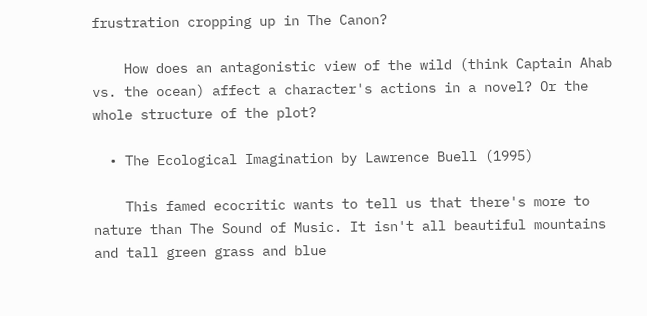frustration cropping up in The Canon?

    How does an antagonistic view of the wild (think Captain Ahab vs. the ocean) affect a character's actions in a novel? Or the whole structure of the plot?

  • The Ecological Imagination by Lawrence Buell (1995)

    This famed ecocritic wants to tell us that there's more to nature than The Sound of Music. It isn't all beautiful mountains and tall green grass and blue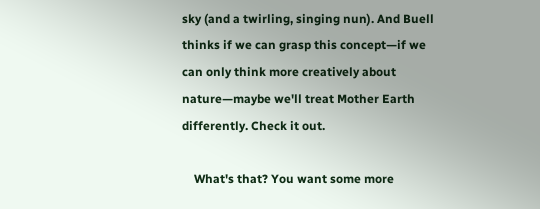sky (and a twirling, singing nun). And Buell thinks if we can grasp this concept—if we can only think more creatively about nature—maybe we'll treat Mother Earth differently. Check it out.

    What's that? You want some more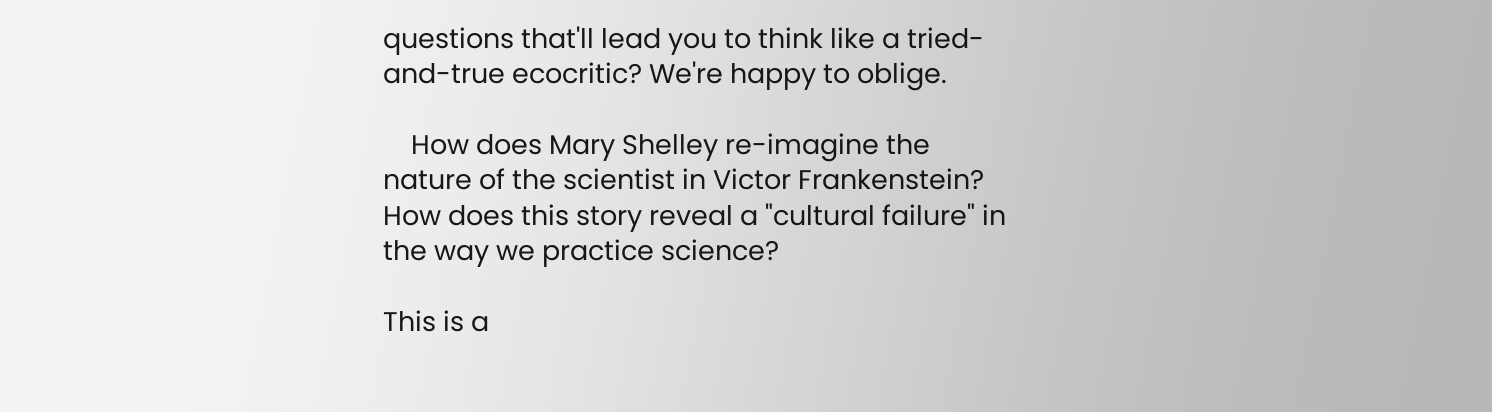questions that'll lead you to think like a tried-and-true ecocritic? We're happy to oblige.

    How does Mary Shelley re-imagine the nature of the scientist in Victor Frankenstein? How does this story reveal a "cultural failure" in the way we practice science?

This is a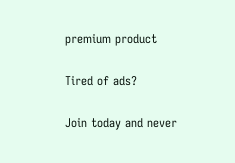premium product

Tired of ads?

Join today and never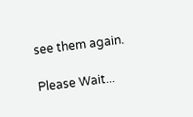see them again.

Please Wait...